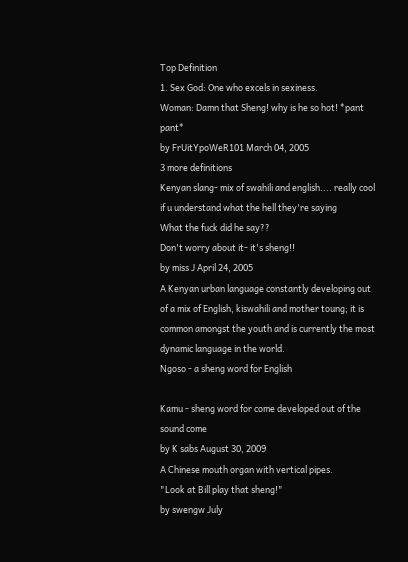Top Definition
1. Sex God: One who excels in sexiness.
Woman: Damn that Sheng! why is he so hot! *pant pant*
by FrUitYpoWeR101 March 04, 2005
3 more definitions
Kenyan slang- mix of swahili and english.... really cool if u understand what the hell they're saying
What the fuck did he say??
Don't worry about it- it's sheng!!
by miss J April 24, 2005
A Kenyan urban language constantly developing out of a mix of English, kiswahili and mother toung; it is common amongst the youth and is currently the most dynamic language in the world.
Ngoso - a sheng word for English

Kamu - sheng word for come developed out of the sound come
by K sabs August 30, 2009
A Chinese mouth organ with vertical pipes.
"Look at Bill play that sheng!"
by swengw July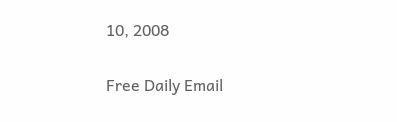10, 2008

Free Daily Email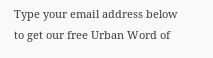Type your email address below to get our free Urban Word of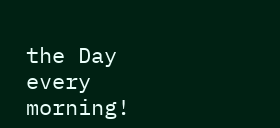the Day every morning!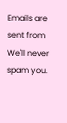Emails are sent from We'll never spam you.